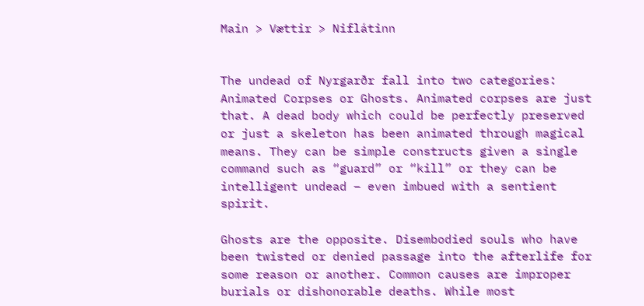Main > Vættir > Niflátinn


The undead of Nyrgarðr fall into two categories: Animated Corpses or Ghosts. Animated corpses are just that. A dead body which could be perfectly preserved or just a skeleton has been animated through magical means. They can be simple constructs given a single command such as “guard” or “kill” or they can be intelligent undead – even imbued with a sentient spirit.

Ghosts are the opposite. Disembodied souls who have been twisted or denied passage into the afterlife for some reason or another. Common causes are improper burials or dishonorable deaths. While most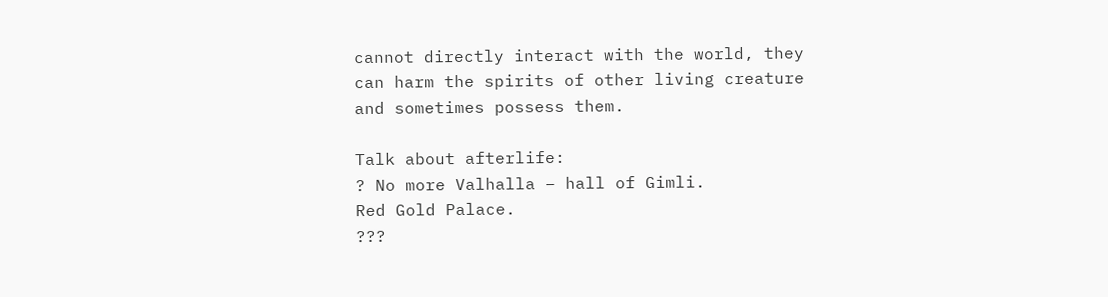cannot directly interact with the world, they can harm the spirits of other living creature and sometimes possess them.

Talk about afterlife:
? No more Valhalla – hall of Gimli.
Red Gold Palace.
???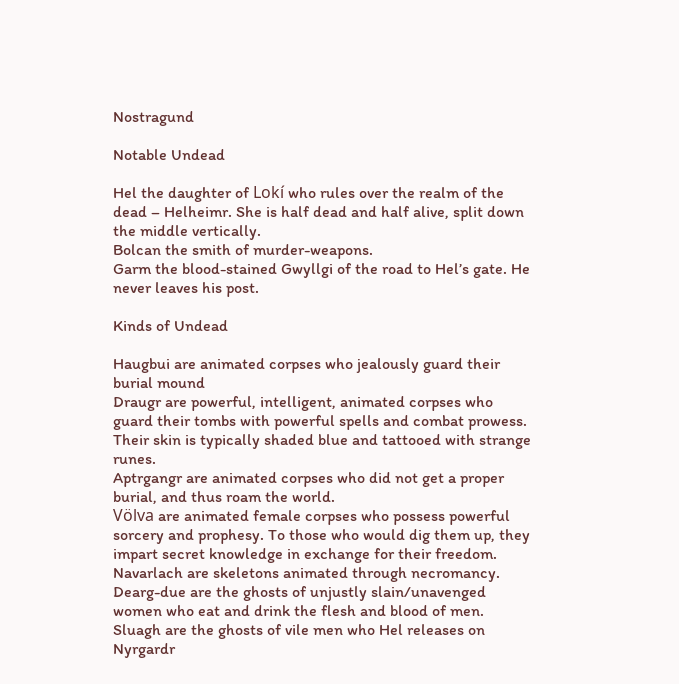Nostragund

Notable Undead

Hel the daughter of Lokí who rules over the realm of the dead – Helheimr. She is half dead and half alive, split down the middle vertically.
Bolcan the smith of murder-weapons.
Garm the blood-stained Gwyllgi of the road to Hel’s gate. He never leaves his post.

Kinds of Undead

Haugbui are animated corpses who jealously guard their burial mound
Draugr are powerful, intelligent, animated corpses who guard their tombs with powerful spells and combat prowess. Their skin is typically shaded blue and tattooed with strange runes.
Aptrgangr are animated corpses who did not get a proper burial, and thus roam the world.
Völva are animated female corpses who possess powerful sorcery and prophesy. To those who would dig them up, they impart secret knowledge in exchange for their freedom.
Navarlach are skeletons animated through necromancy.
Dearg-due are the ghosts of unjustly slain/unavenged women who eat and drink the flesh and blood of men.
Sluagh are the ghosts of vile men who Hel releases on Nyrgardr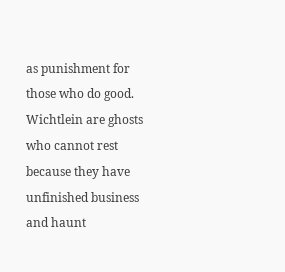as punishment for those who do good.
Wichtlein are ghosts who cannot rest because they have unfinished business and haunt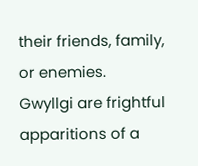their friends, family, or enemies.
Gwyllgi are frightful apparitions of a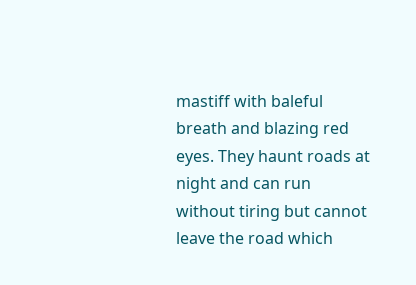mastiff with baleful breath and blazing red eyes. They haunt roads at night and can run without tiring but cannot leave the road which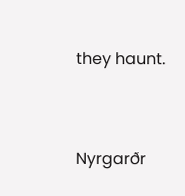they haunt.


Nyrgarðr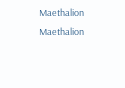Maethalion Maethalion